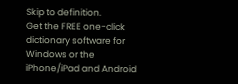Skip to definition.
Get the FREE one-click dictionary software for Windows or the iPhone/iPad and Android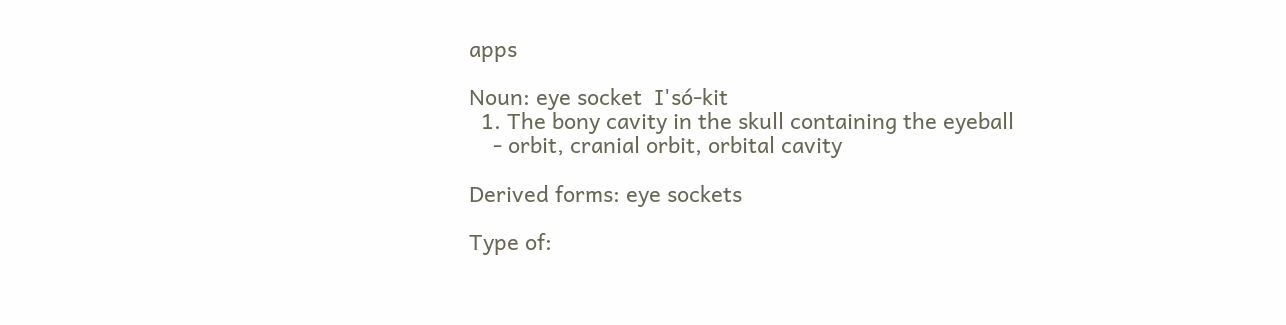apps

Noun: eye socket  I'só-kit
  1. The bony cavity in the skull containing the eyeball
    - orbit, cranial orbit, orbital cavity

Derived forms: eye sockets

Type of: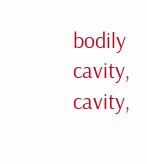bodily cavity, cavity,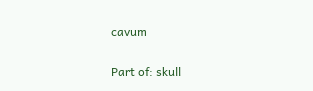cavum

Part of: skull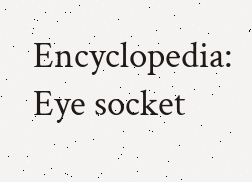Encyclopedia: Eye socket